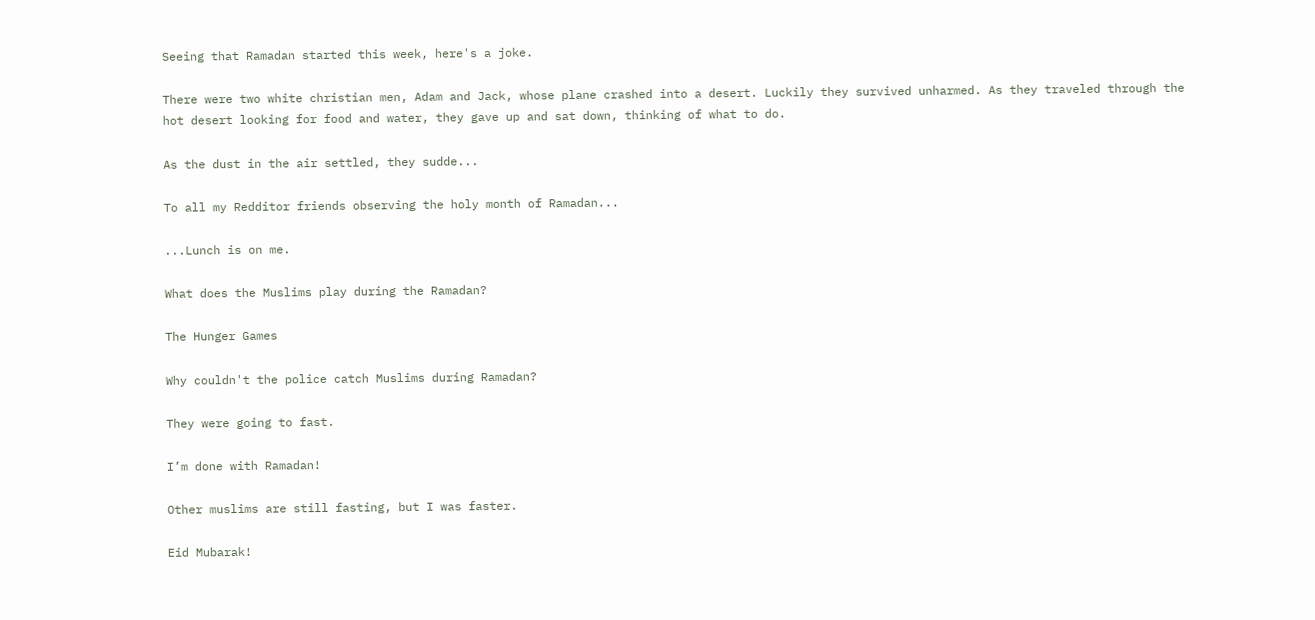Seeing that Ramadan started this week, here's a joke.

There were two white christian men, Adam and Jack, whose plane crashed into a desert. Luckily they survived unharmed. As they traveled through the hot desert looking for food and water, they gave up and sat down, thinking of what to do.

As the dust in the air settled, they sudde...

To all my Redditor friends observing the holy month of Ramadan...

...Lunch is on me.

What does the Muslims play during the Ramadan?

The Hunger Games

Why couldn't the police catch Muslims during Ramadan?

They were going to fast.

I’m done with Ramadan!

Other muslims are still fasting, but I was faster.

Eid Mubarak!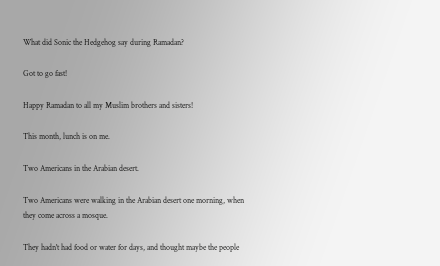What did Sonic the Hedgehog say during Ramadan?

Got to go fast!

Happy Ramadan to all my Muslim brothers and sisters!

This month, lunch is on me.

Two Americans in the Arabian desert.

Two Americans were walking in the Arabian desert one morning, when they come across a mosque.

They hadn't had food or water for days, and thought maybe the people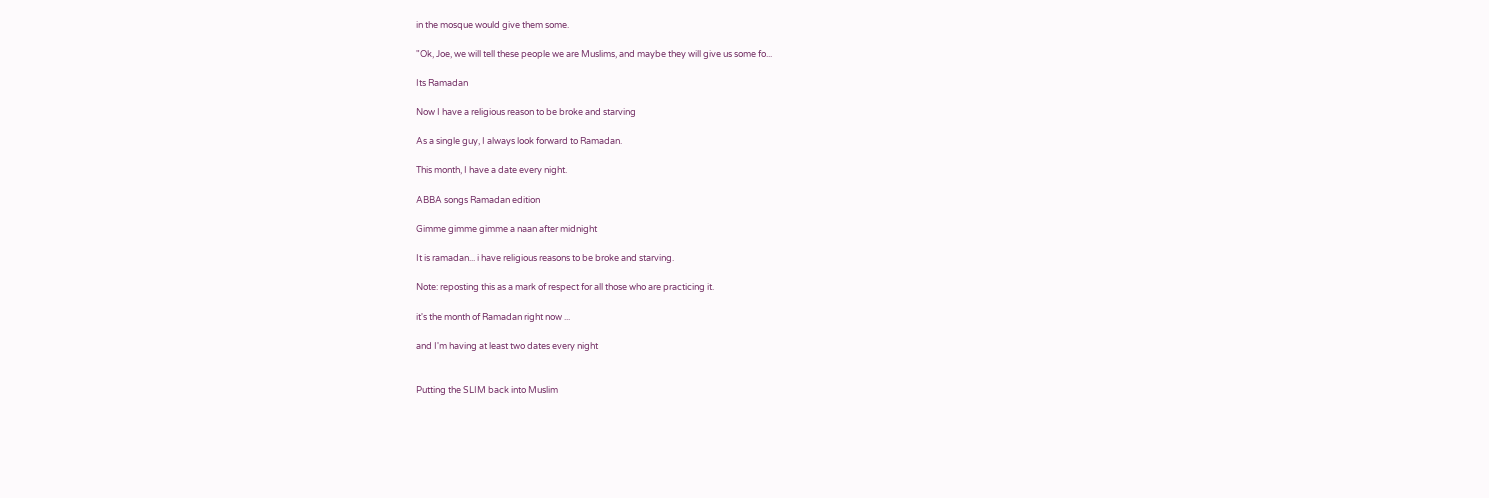in the mosque would give them some.

"Ok, Joe, we will tell these people we are Muslims, and maybe they will give us some fo...

Its Ramadan

Now I have a religious reason to be broke and starving

As a single guy, I always look forward to Ramadan.

This month, I have a date every night.

ABBA songs Ramadan edition

Gimme gimme gimme a naan after midnight

It is ramadan... i have religious reasons to be broke and starving.

Note: reposting this as a mark of respect for all those who are practicing it.

it's the month of Ramadan right now ...

and I'm having at least two dates every night


Putting the SLIM back into Muslim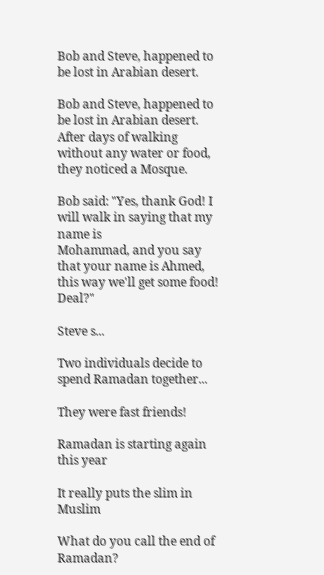Bob and Steve, happened to be lost in Arabian desert.

Bob and Steve, happened to be lost in Arabian desert. After days of walking without any water or food, they noticed a Mosque.

Bob said: "Yes, thank God! I will walk in saying that my name is
Mohammad, and you say that your name is Ahmed, this way we'll get some food! Deal?"

Steve s...

Two individuals decide to spend Ramadan together...

They were fast friends!

Ramadan is starting again this year

It really puts the slim in Muslim

What do you call the end of Ramadan?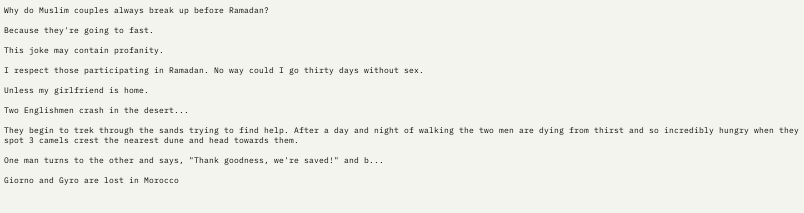Why do Muslim couples always break up before Ramadan?

Because they're going to fast.

This joke may contain profanity.

I respect those participating in Ramadan. No way could I go thirty days without sex.

Unless my girlfriend is home.

Two Englishmen crash in the desert...

They begin to trek through the sands trying to find help. After a day and night of walking the two men are dying from thirst and so incredibly hungry when they spot 3 camels crest the nearest dune and head towards them.

One man turns to the other and says, "Thank goodness, we're saved!" and b...

Giorno and Gyro are lost in Morocco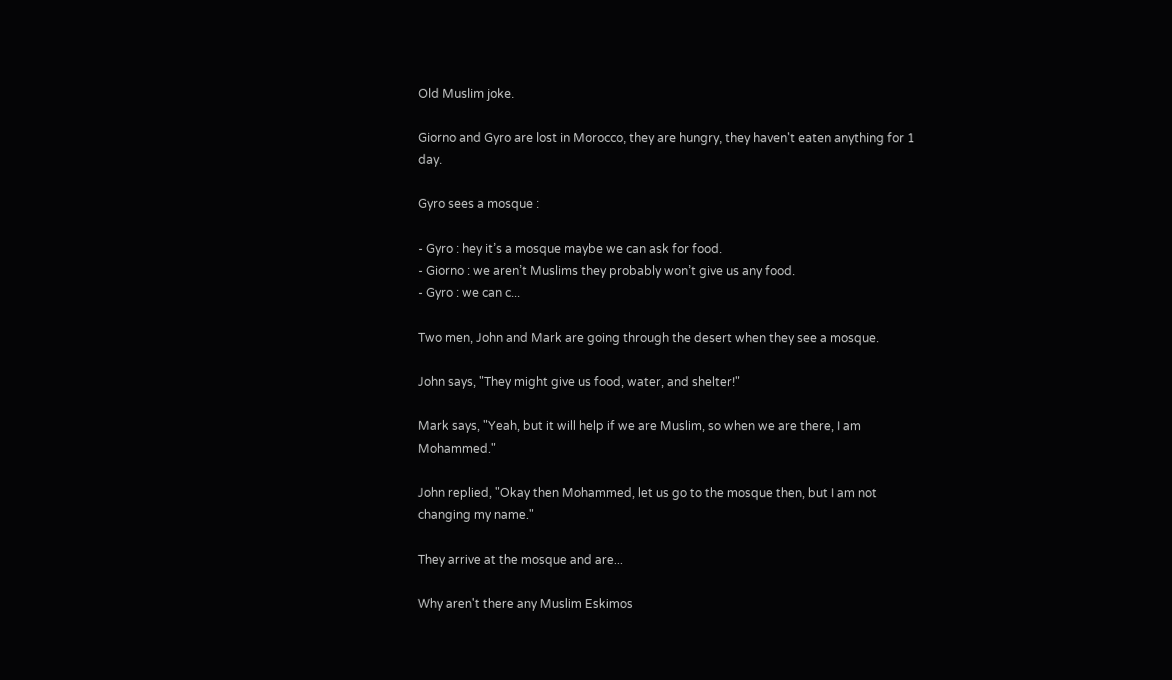Old Muslim joke.

Giorno and Gyro are lost in Morocco, they are hungry, they haven't eaten anything for 1 day.

Gyro sees a mosque :

- Gyro : hey it’s a mosque maybe we can ask for food.
- Giorno : we aren’t Muslims they probably won’t give us any food.
- Gyro : we can c...

Two men, John and Mark are going through the desert when they see a mosque.

John says, "They might give us food, water, and shelter!"

Mark says, "Yeah, but it will help if we are Muslim, so when we are there, I am Mohammed."

John replied, "Okay then Mohammed, let us go to the mosque then, but I am not changing my name."

They arrive at the mosque and are...

Why aren't there any Muslim Eskimos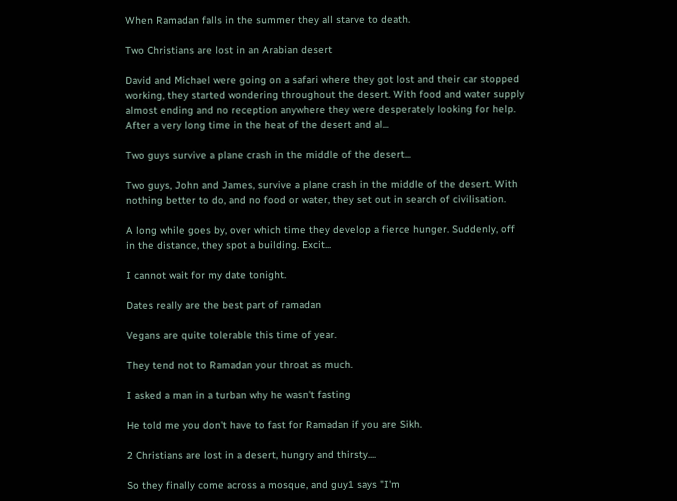When Ramadan falls in the summer they all starve to death.

Two Christians are lost in an Arabian desert

David and Michael were going on a safari where they got lost and their car stopped working, they started wondering throughout the desert. With food and water supply almost ending and no reception anywhere they were desperately looking for help. After a very long time in the heat of the desert and al...

Two guys survive a plane crash in the middle of the desert...

Two guys, John and James, survive a plane crash in the middle of the desert. With nothing better to do, and no food or water, they set out in search of civilisation.

A long while goes by, over which time they develop a fierce hunger. Suddenly, off in the distance, they spot a building. Excit...

I cannot wait for my date tonight.

Dates really are the best part of ramadan

Vegans are quite tolerable this time of year.

They tend not to Ramadan your throat as much.

I asked a man in a turban why he wasn't fasting

He told me you don't have to fast for Ramadan if you are Sikh.

2 Christians are lost in a desert, hungry and thirsty....

So they finally come across a mosque, and guy1 says "I'm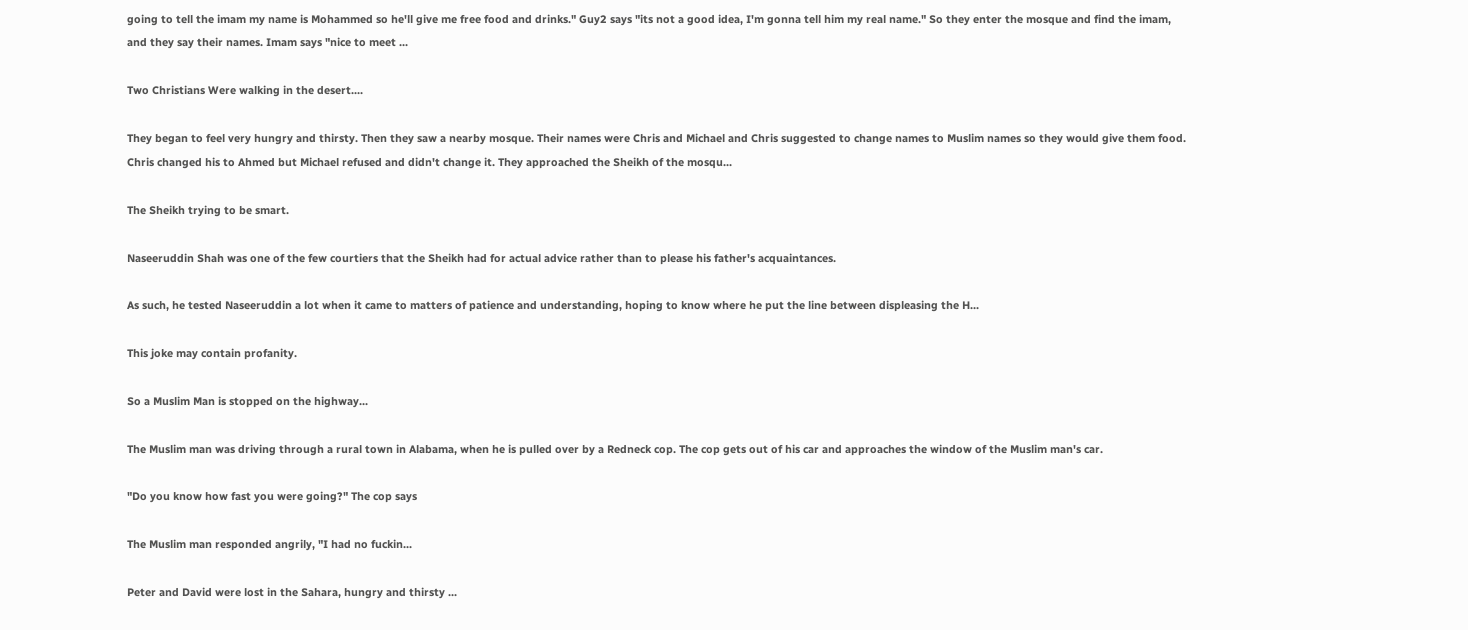going to tell the imam my name is Mohammed so he'll give me free food and drinks." Guy2 says "its not a good idea, I'm gonna tell him my real name." So they enter the mosque and find the imam, and they say their names. Imam says "nice to meet ...

Two Christians Were walking in the desert....

They began to feel very hungry and thirsty. Then they saw a nearby mosque. Their names were Chris and Michael and Chris suggested to change names to Muslim names so they would give them food. Chris changed his to Ahmed but Michael refused and didn't change it. They approached the Sheikh of the mosqu...

The Sheikh trying to be smart.

Naseeruddin Shah was one of the few courtiers that the Sheikh had for actual advice rather than to please his father's acquaintances.

As such, he tested Naseeruddin a lot when it came to matters of patience and understanding, hoping to know where he put the line between displeasing the H...

This joke may contain profanity.

So a Muslim Man is stopped on the highway...

The Muslim man was driving through a rural town in Alabama, when he is pulled over by a Redneck cop. The cop gets out of his car and approaches the window of the Muslim man's car.

"Do you know how fast you were going?" The cop says

The Muslim man responded angrily, "I had no fuckin...

Peter and David were lost in the Sahara, hungry and thirsty ...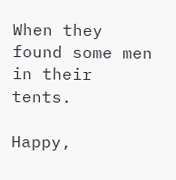When they found some men in their tents.

Happy,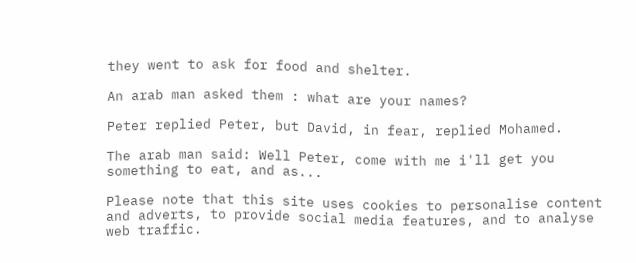they went to ask for food and shelter.

An arab man asked them : what are your names?

Peter replied Peter, but David, in fear, replied Mohamed.

The arab man said: Well Peter, come with me i'll get you something to eat, and as...

Please note that this site uses cookies to personalise content and adverts, to provide social media features, and to analyse web traffic.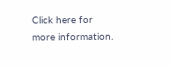Click here for more information.